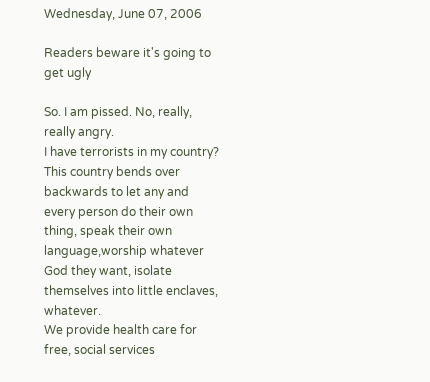Wednesday, June 07, 2006

Readers beware it's going to get ugly

So. I am pissed. No, really, really angry.
I have terrorists in my country?
This country bends over backwards to let any and every person do their own thing, speak their own language,worship whatever God they want, isolate themselves into little enclaves, whatever.
We provide health care for free, social services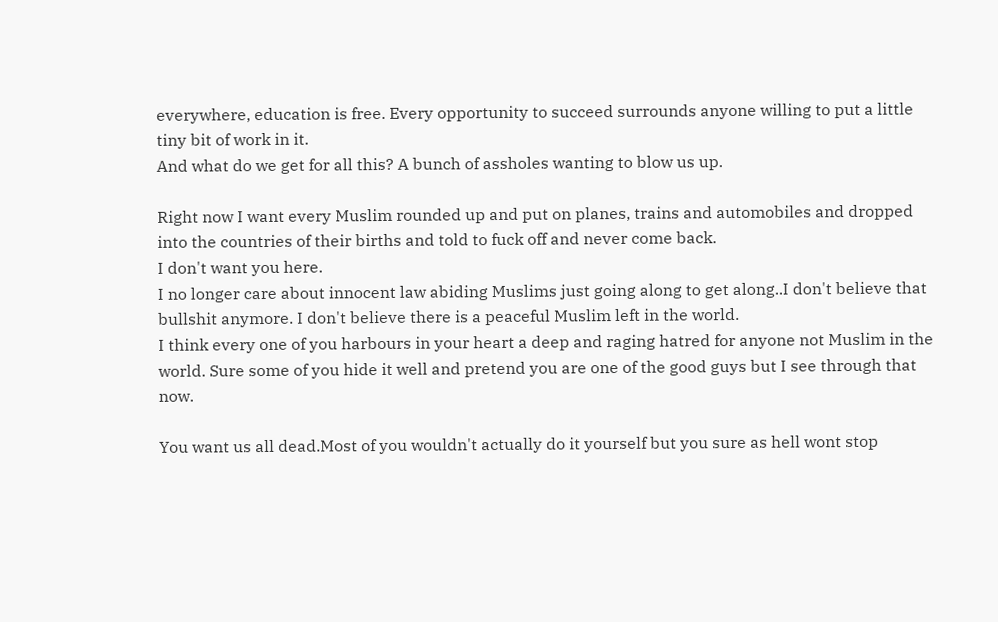everywhere, education is free. Every opportunity to succeed surrounds anyone willing to put a little tiny bit of work in it.
And what do we get for all this? A bunch of assholes wanting to blow us up.

Right now I want every Muslim rounded up and put on planes, trains and automobiles and dropped into the countries of their births and told to fuck off and never come back.
I don't want you here.
I no longer care about innocent law abiding Muslims just going along to get along..I don't believe that bullshit anymore. I don't believe there is a peaceful Muslim left in the world.
I think every one of you harbours in your heart a deep and raging hatred for anyone not Muslim in the world. Sure some of you hide it well and pretend you are one of the good guys but I see through that now.

You want us all dead.Most of you wouldn't actually do it yourself but you sure as hell wont stop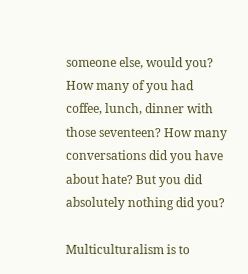someone else, would you? How many of you had coffee, lunch, dinner with those seventeen? How many conversations did you have about hate? But you did absolutely nothing did you?

Multiculturalism is to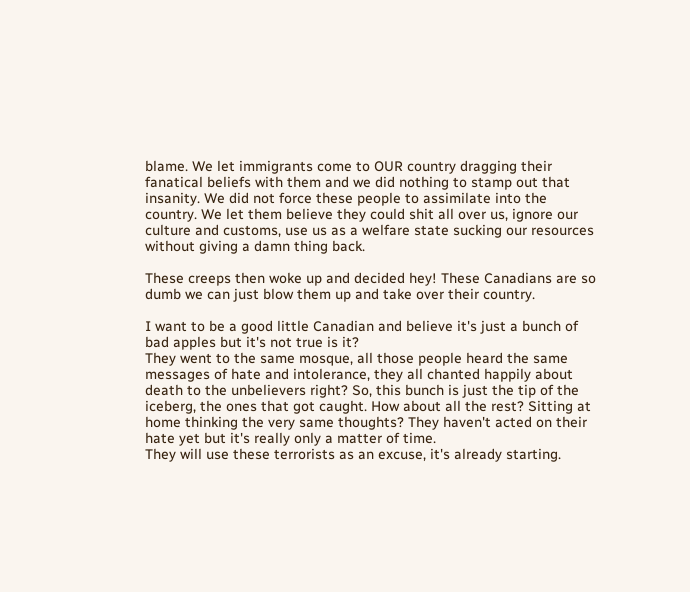blame. We let immigrants come to OUR country dragging their fanatical beliefs with them and we did nothing to stamp out that insanity. We did not force these people to assimilate into the country. We let them believe they could shit all over us, ignore our culture and customs, use us as a welfare state sucking our resources without giving a damn thing back.

These creeps then woke up and decided hey! These Canadians are so dumb we can just blow them up and take over their country.

I want to be a good little Canadian and believe it's just a bunch of bad apples but it's not true is it?
They went to the same mosque, all those people heard the same messages of hate and intolerance, they all chanted happily about death to the unbelievers right? So, this bunch is just the tip of the iceberg, the ones that got caught. How about all the rest? Sitting at home thinking the very same thoughts? They haven't acted on their hate yet but it's really only a matter of time.
They will use these terrorists as an excuse, it's already starting.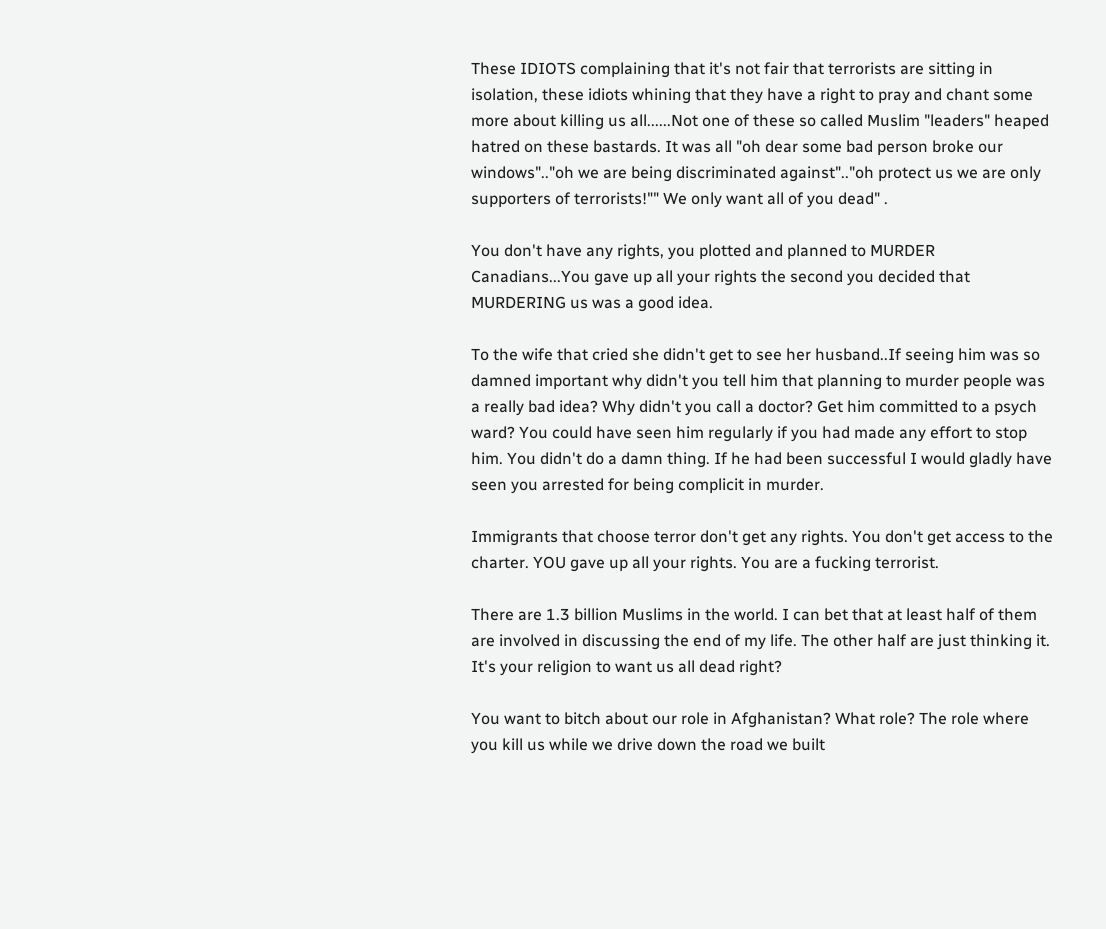These IDIOTS complaining that it's not fair that terrorists are sitting in isolation, these idiots whining that they have a right to pray and chant some more about killing us all......Not one of these so called Muslim "leaders" heaped hatred on these bastards. It was all "oh dear some bad person broke our windows".."oh we are being discriminated against".."oh protect us we are only supporters of terrorists!"" We only want all of you dead" .

You don't have any rights, you plotted and planned to MURDER Canadians...You gave up all your rights the second you decided that MURDERING us was a good idea.

To the wife that cried she didn't get to see her husband..If seeing him was so damned important why didn't you tell him that planning to murder people was a really bad idea? Why didn't you call a doctor? Get him committed to a psych ward? You could have seen him regularly if you had made any effort to stop him. You didn't do a damn thing. If he had been successful I would gladly have seen you arrested for being complicit in murder.

Immigrants that choose terror don't get any rights. You don't get access to the charter. YOU gave up all your rights. You are a fucking terrorist.

There are 1.3 billion Muslims in the world. I can bet that at least half of them are involved in discussing the end of my life. The other half are just thinking it. It's your religion to want us all dead right?

You want to bitch about our role in Afghanistan? What role? The role where you kill us while we drive down the road we built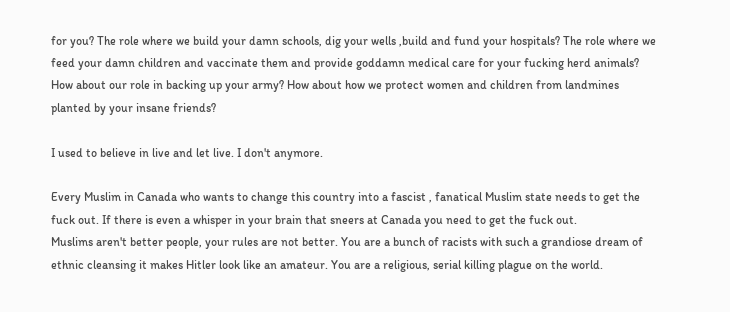for you? The role where we build your damn schools, dig your wells ,build and fund your hospitals? The role where we feed your damn children and vaccinate them and provide goddamn medical care for your fucking herd animals? How about our role in backing up your army? How about how we protect women and children from landmines planted by your insane friends?

I used to believe in live and let live. I don't anymore.

Every Muslim in Canada who wants to change this country into a fascist , fanatical Muslim state needs to get the fuck out. If there is even a whisper in your brain that sneers at Canada you need to get the fuck out.
Muslims aren't better people, your rules are not better. You are a bunch of racists with such a grandiose dream of ethnic cleansing it makes Hitler look like an amateur. You are a religious, serial killing plague on the world.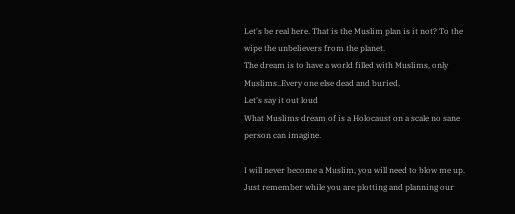Let's be real here. That is the Muslim plan is it not? To the wipe the unbelievers from the planet.
The dream is to have a world filled with Muslims, only Muslims..Every one else dead and buried.
Let's say it out loud
What Muslims dream of is a Holocaust on a scale no sane person can imagine.

I will never become a Muslim, you will need to blow me up.
Just remember while you are plotting and planning our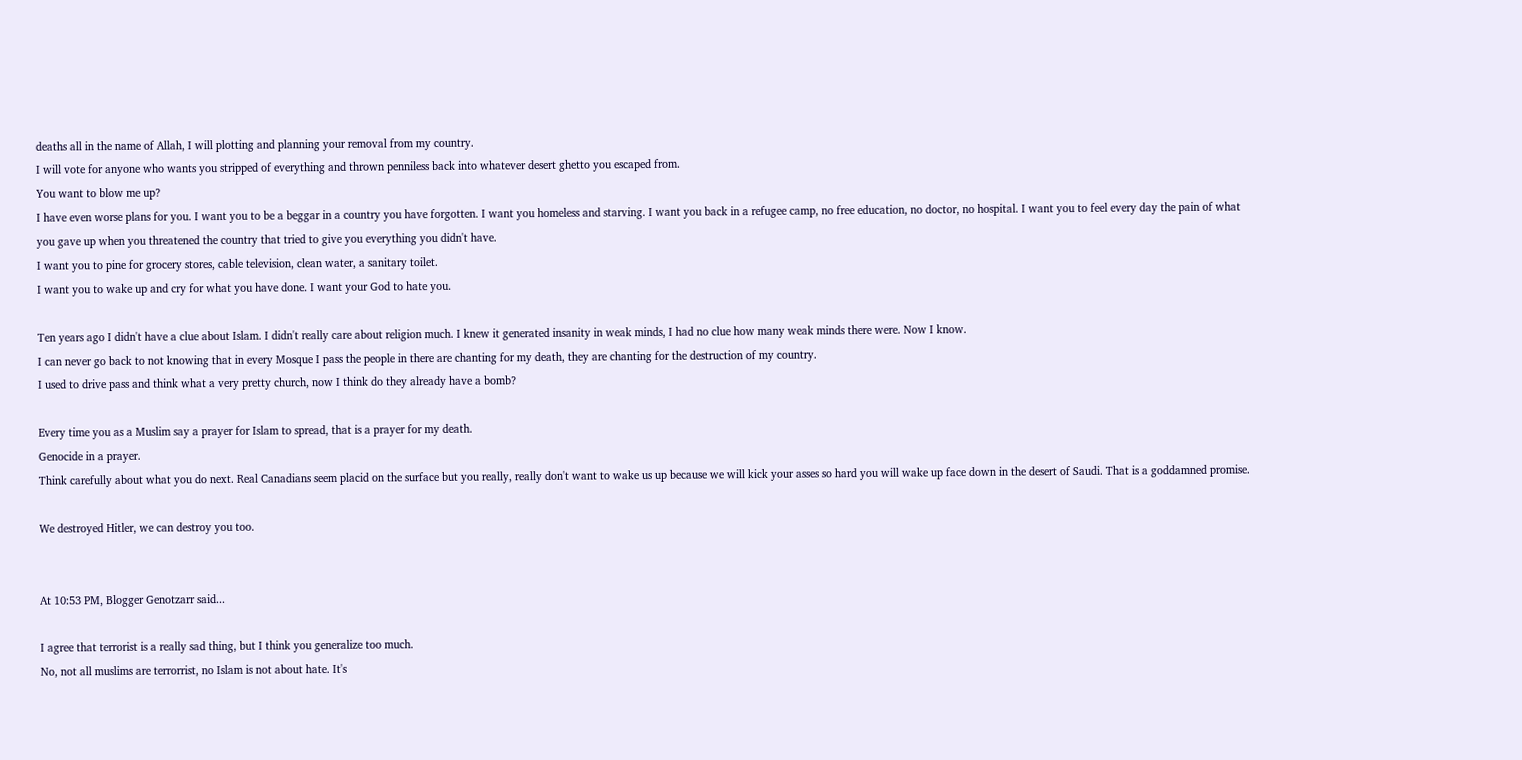deaths all in the name of Allah, I will plotting and planning your removal from my country.
I will vote for anyone who wants you stripped of everything and thrown penniless back into whatever desert ghetto you escaped from.
You want to blow me up?
I have even worse plans for you. I want you to be a beggar in a country you have forgotten. I want you homeless and starving. I want you back in a refugee camp, no free education, no doctor, no hospital. I want you to feel every day the pain of what you gave up when you threatened the country that tried to give you everything you didn't have.
I want you to pine for grocery stores, cable television, clean water, a sanitary toilet.
I want you to wake up and cry for what you have done. I want your God to hate you.

Ten years ago I didn't have a clue about Islam. I didn't really care about religion much. I knew it generated insanity in weak minds, I had no clue how many weak minds there were. Now I know.
I can never go back to not knowing that in every Mosque I pass the people in there are chanting for my death, they are chanting for the destruction of my country.
I used to drive pass and think what a very pretty church, now I think do they already have a bomb?

Every time you as a Muslim say a prayer for Islam to spread, that is a prayer for my death.
Genocide in a prayer.
Think carefully about what you do next. Real Canadians seem placid on the surface but you really, really don't want to wake us up because we will kick your asses so hard you will wake up face down in the desert of Saudi. That is a goddamned promise.

We destroyed Hitler, we can destroy you too.


At 10:53 PM, Blogger Genotzarr said...

I agree that terrorist is a really sad thing, but I think you generalize too much.
No, not all muslims are terrorrist, no Islam is not about hate. It's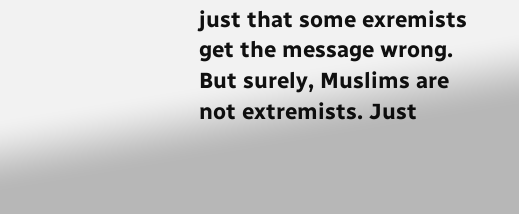just that some exremists get the message wrong.
But surely, Muslims are not extremists. Just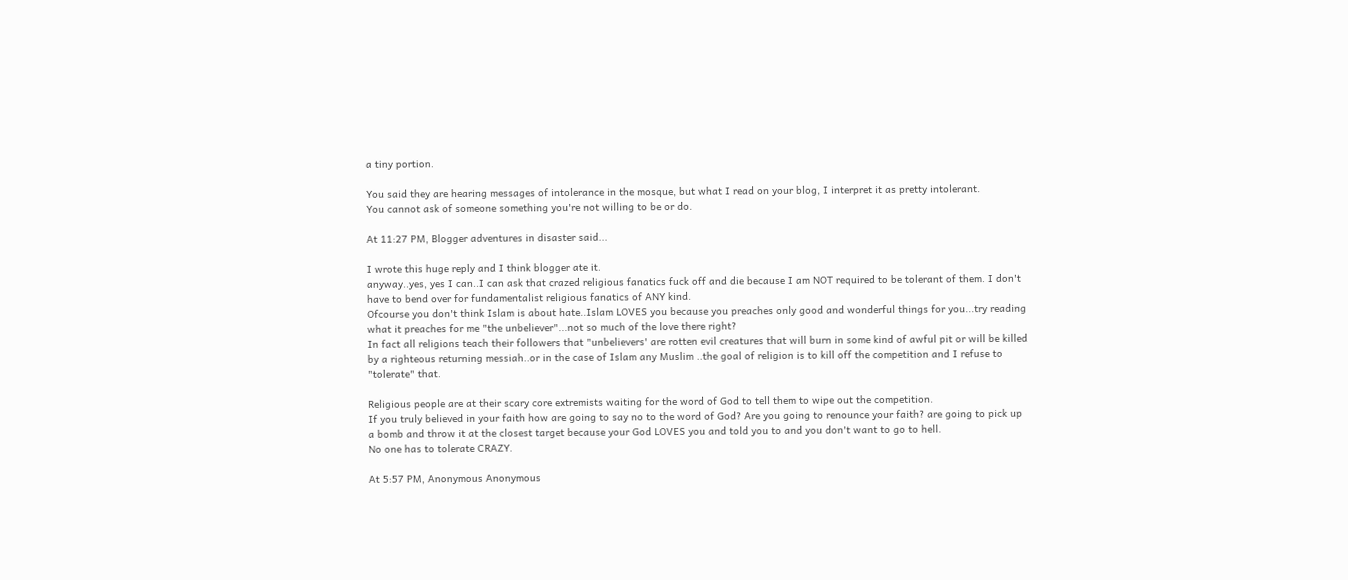a tiny portion.

You said they are hearing messages of intolerance in the mosque, but what I read on your blog, I interpret it as pretty intolerant.
You cannot ask of someone something you're not willing to be or do.

At 11:27 PM, Blogger adventures in disaster said...

I wrote this huge reply and I think blogger ate it.
anyway..yes, yes I can..I can ask that crazed religious fanatics fuck off and die because I am NOT required to be tolerant of them. I don't have to bend over for fundamentalist religious fanatics of ANY kind.
Ofcourse you don't think Islam is about hate..Islam LOVES you because you preaches only good and wonderful things for you...try reading what it preaches for me "the unbeliever"...not so much of the love there right?
In fact all religions teach their followers that "unbelievers' are rotten evil creatures that will burn in some kind of awful pit or will be killed by a righteous returning messiah..or in the case of Islam any Muslim ..the goal of religion is to kill off the competition and I refuse to "tolerate" that.

Religious people are at their scary core extremists waiting for the word of God to tell them to wipe out the competition.
If you truly believed in your faith how are going to say no to the word of God? Are you going to renounce your faith? are going to pick up a bomb and throw it at the closest target because your God LOVES you and told you to and you don't want to go to hell.
No one has to tolerate CRAZY.

At 5:57 PM, Anonymous Anonymous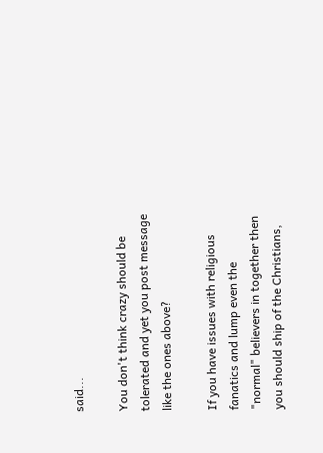said...

You don't think crazy should be tolerated and yet you post message like the ones above?

If you have issues with religious fanatics and lump even the "normal" believers in together then you should ship of the Christians,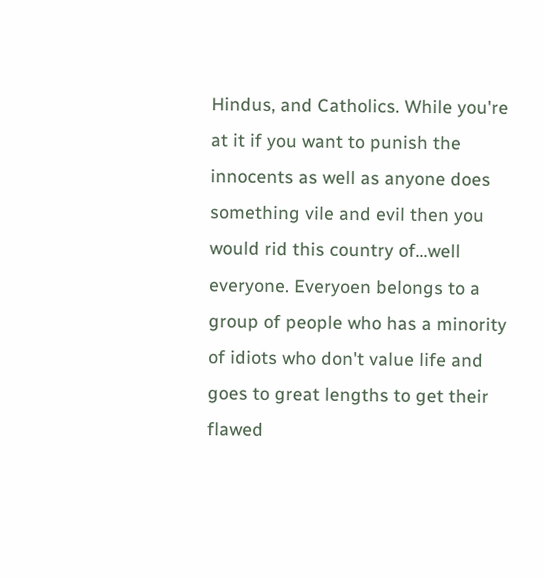Hindus, and Catholics. While you're at it if you want to punish the innocents as well as anyone does something vile and evil then you would rid this country of...well everyone. Everyoen belongs to a group of people who has a minority of idiots who don't value life and goes to great lengths to get their flawed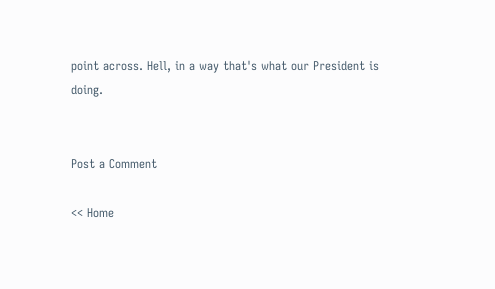point across. Hell, in a way that's what our President is doing.


Post a Comment

<< Home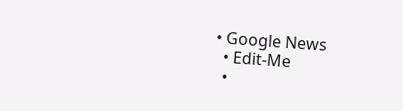• Google News
  • Edit-Me
  •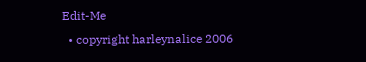Edit-Me
  • copyright harleynalice 2006